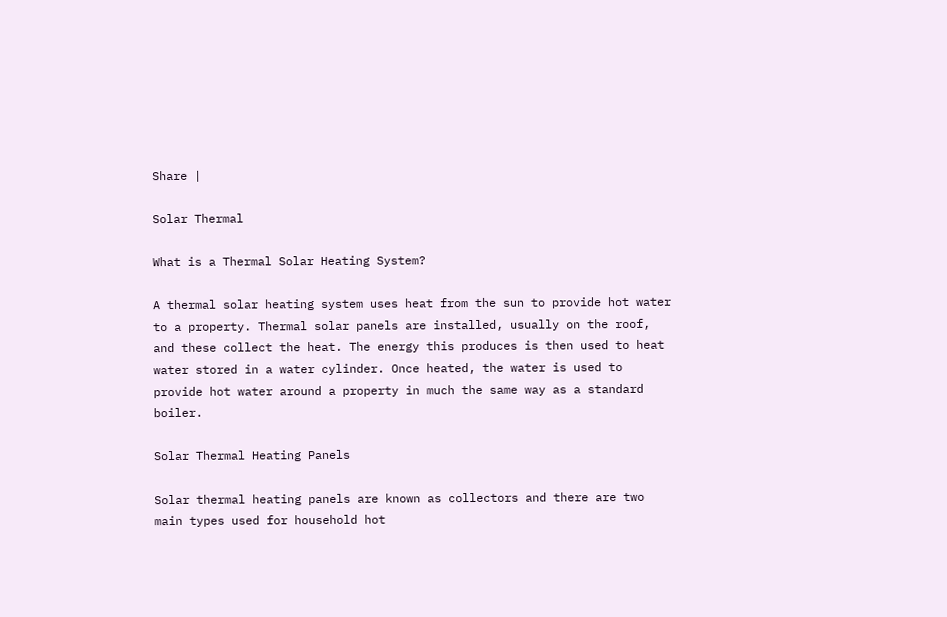Share |

Solar Thermal

What is a Thermal Solar Heating System?

A thermal solar heating system uses heat from the sun to provide hot water to a property. Thermal solar panels are installed, usually on the roof, and these collect the heat. The energy this produces is then used to heat water stored in a water cylinder. Once heated, the water is used to provide hot water around a property in much the same way as a standard boiler.

Solar Thermal Heating Panels

Solar thermal heating panels are known as collectors and there are two main types used for household hot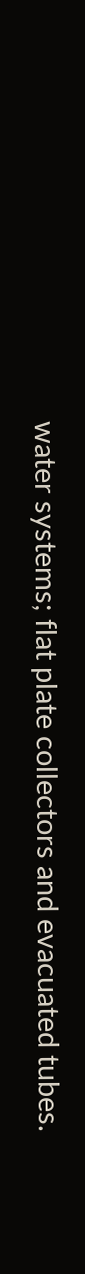water systems; flat plate collectors and evacuated tubes.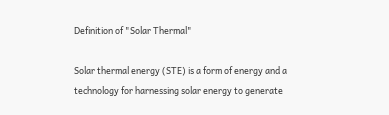Definition of "Solar Thermal"

Solar thermal energy (STE) is a form of energy and a technology for harnessing solar energy to generate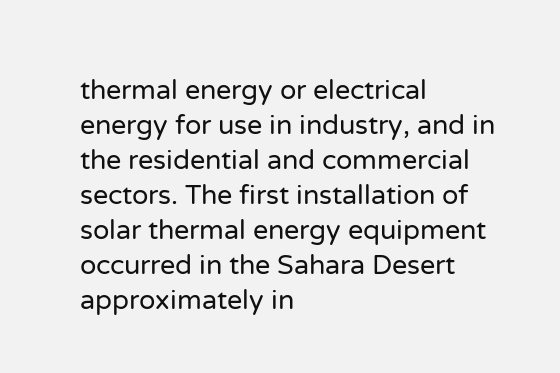thermal energy or electrical energy for use in industry, and in the residential and commercial sectors. The first installation of solar thermal energy equipment occurred in the Sahara Desert approximately in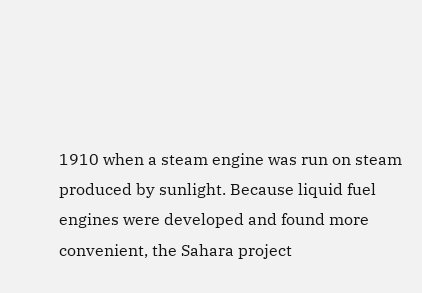1910 when a steam engine was run on steam produced by sunlight. Because liquid fuel engines were developed and found more convenient, the Sahara project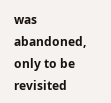was abandoned, only to be revisited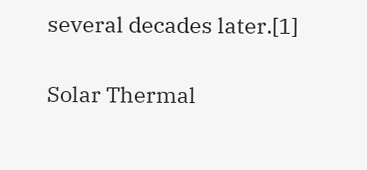several decades later.[1]

Solar Thermal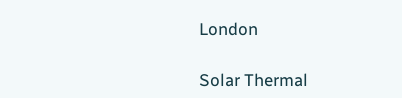London

Solar Thermal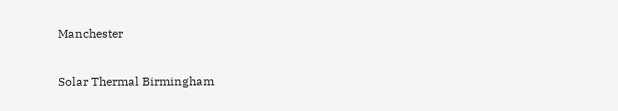Manchester

Solar Thermal Birmingham